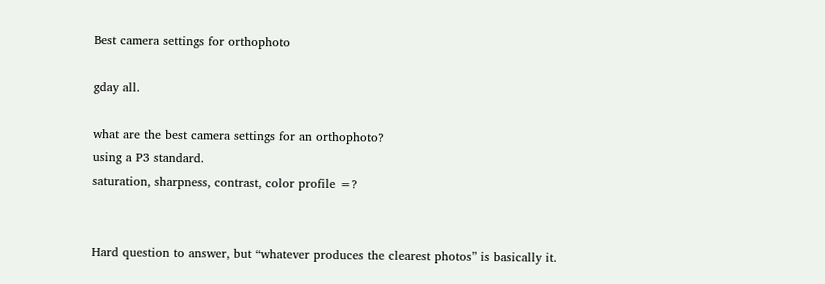Best camera settings for orthophoto

gday all.

what are the best camera settings for an orthophoto?
using a P3 standard.
saturation, sharpness, contrast, color profile =?


Hard question to answer, but “whatever produces the clearest photos” is basically it.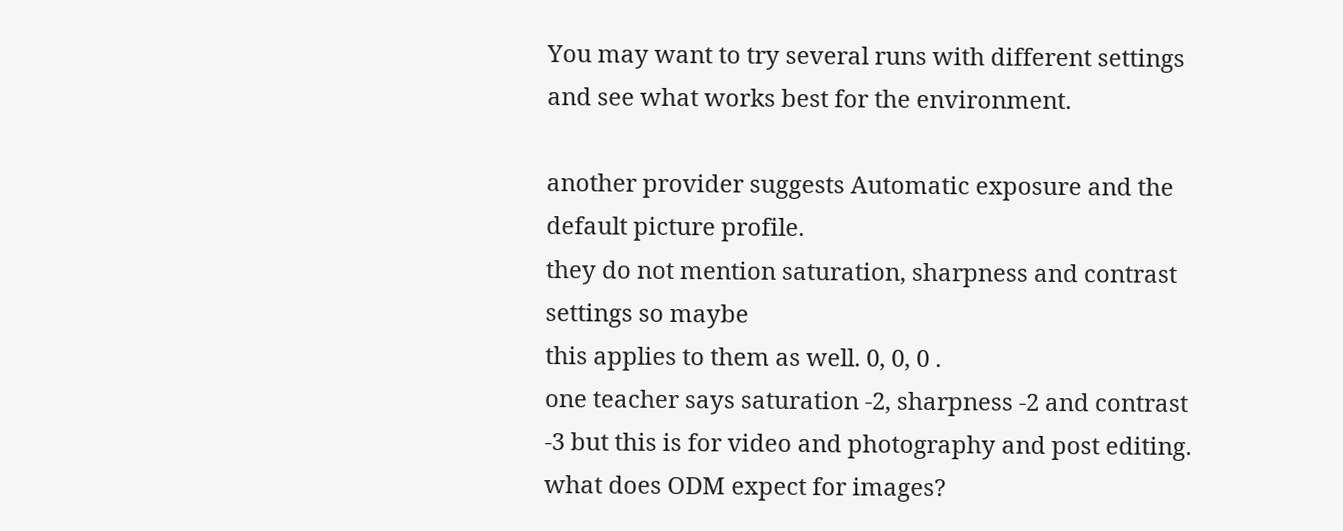You may want to try several runs with different settings and see what works best for the environment.

another provider suggests Automatic exposure and the default picture profile.
they do not mention saturation, sharpness and contrast settings so maybe
this applies to them as well. 0, 0, 0 .
one teacher says saturation -2, sharpness -2 and contrast -3 but this is for video and photography and post editing.
what does ODM expect for images?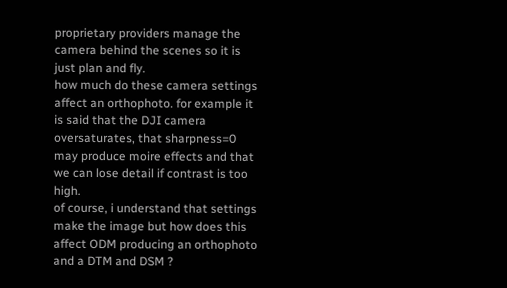proprietary providers manage the camera behind the scenes so it is just plan and fly.
how much do these camera settings affect an orthophoto. for example it is said that the DJI camera oversaturates, that sharpness=0 may produce moire effects and that we can lose detail if contrast is too high.
of course, i understand that settings make the image but how does this affect ODM producing an orthophoto and a DTM and DSM ?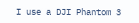I use a DJI Phantom 3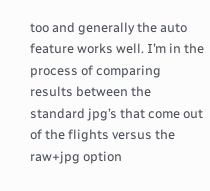too and generally the auto feature works well. I’m in the process of comparing results between the standard jpg’s that come out of the flights versus the raw+jpg option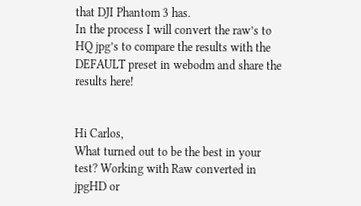that DJI Phantom 3 has.
In the process I will convert the raw’s to HQ jpg’s to compare the results with the DEFAULT preset in webodm and share the results here!


Hi Carlos,
What turned out to be the best in your test? Working with Raw converted in jpgHD or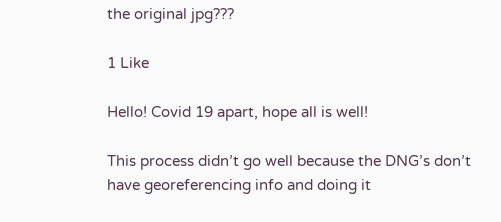the original jpg???

1 Like

Hello! Covid 19 apart, hope all is well!

This process didn’t go well because the DNG’s don’t have georeferencing info and doing it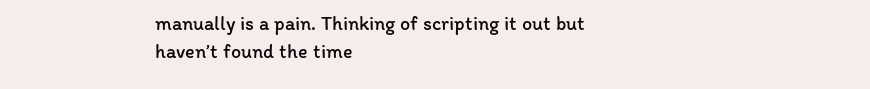manually is a pain. Thinking of scripting it out but haven’t found the time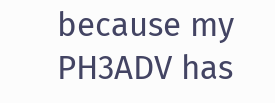because my PH3ADV has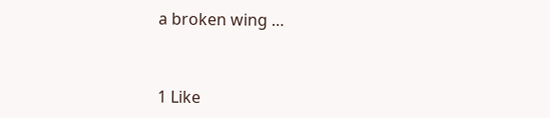a broken wing …



1 Like